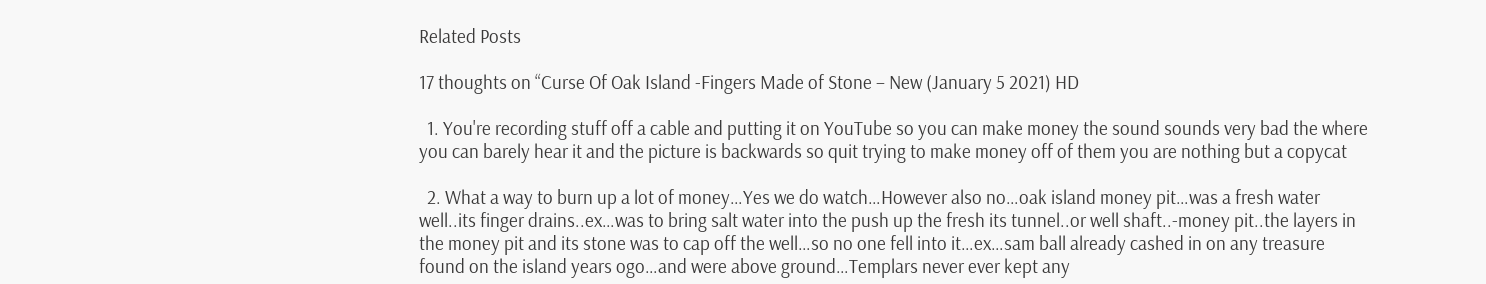Related Posts

17 thoughts on “Curse Of Oak Island -Fingers Made of Stone – New (January 5 2021) HD

  1. You're recording stuff off a cable and putting it on YouTube so you can make money the sound sounds very bad the where you can barely hear it and the picture is backwards so quit trying to make money off of them you are nothing but a copycat

  2. What a way to burn up a lot of money…Yes we do watch…However also no…oak island money pit…was a fresh water well..its finger drains..ex…was to bring salt water into the push up the fresh its tunnel..or well shaft..-money pit..the layers in the money pit and its stone was to cap off the well…so no one fell into it…ex…sam ball already cashed in on any treasure found on the island years ogo…and were above ground…Templars never ever kept any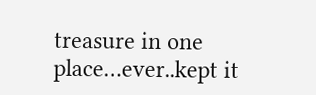treasure in one place…ever..kept it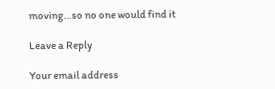moving…so no one would find it

Leave a Reply

Your email address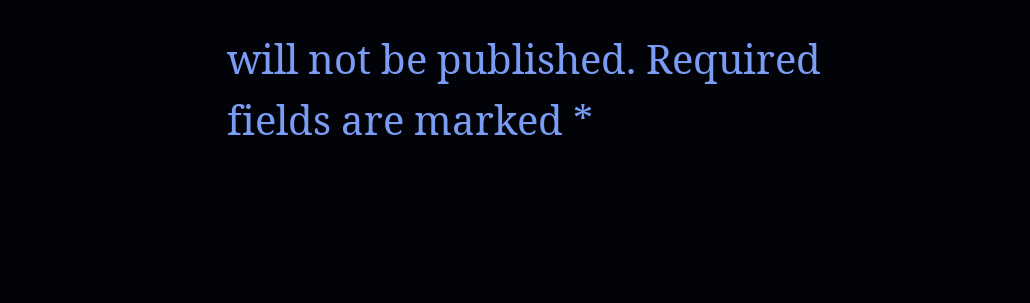will not be published. Required fields are marked *